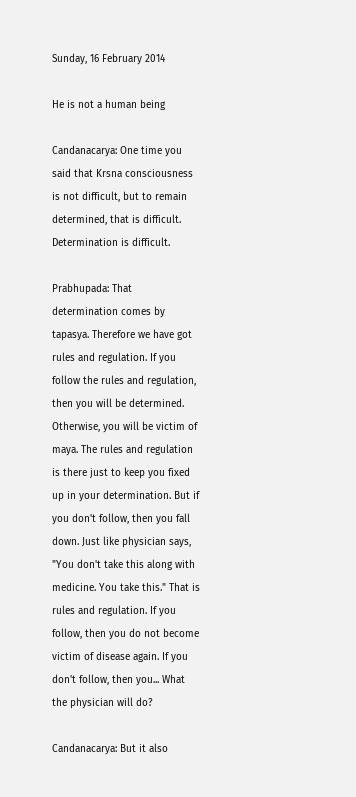Sunday, 16 February 2014

He is not a human being

Candanacarya: One time you said that Krsna consciousness is not difficult, but to remain determined, that is difficult. Determination is difficult.

Prabhupada: That determination comes by tapasya. Therefore we have got rules and regulation. If you follow the rules and regulation, then you will be determined. Otherwise, you will be victim of maya. The rules and regulation is there just to keep you fixed up in your determination. But if you don't follow, then you fall down. Just like physician says, "You don't take this along with medicine. You take this." That is rules and regulation. If you follow, then you do not become victim of disease again. If you don't follow, then you... What the physician will do?

Candanacarya: But it also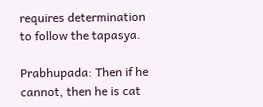requires determination to follow the tapasya.

Prabhupada: Then if he cannot, then he is cat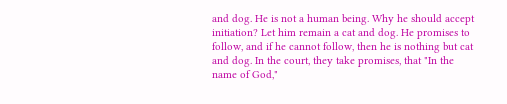and dog. He is not a human being. Why he should accept initiation? Let him remain a cat and dog. He promises to follow, and if he cannot follow, then he is nothing but cat and dog. In the court, they take promises, that "In the name of God,"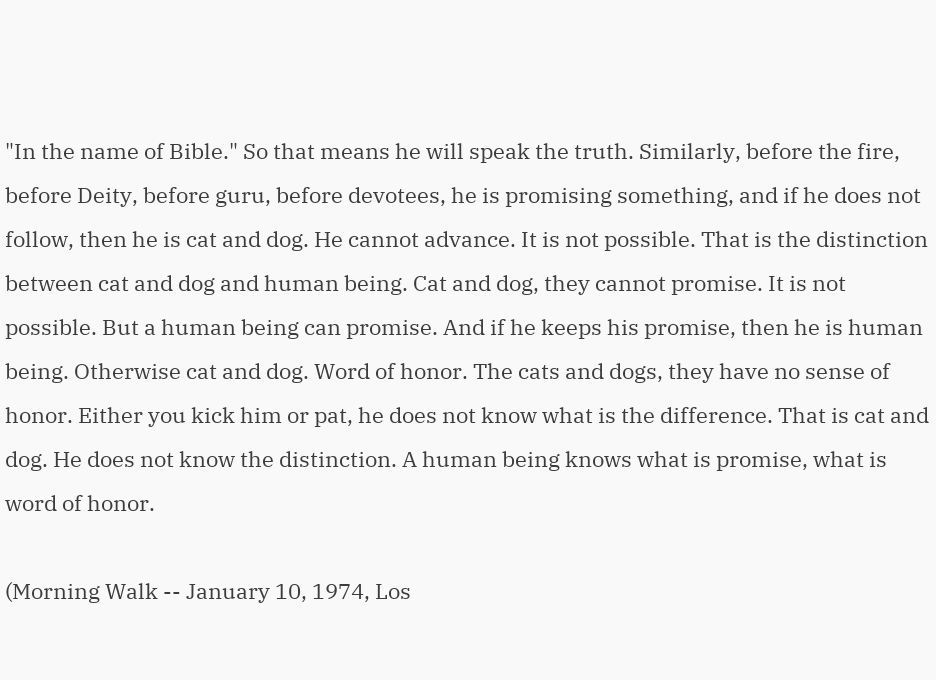"In the name of Bible." So that means he will speak the truth. Similarly, before the fire, before Deity, before guru, before devotees, he is promising something, and if he does not follow, then he is cat and dog. He cannot advance. It is not possible. That is the distinction between cat and dog and human being. Cat and dog, they cannot promise. It is not possible. But a human being can promise. And if he keeps his promise, then he is human being. Otherwise cat and dog. Word of honor. The cats and dogs, they have no sense of honor. Either you kick him or pat, he does not know what is the difference. That is cat and dog. He does not know the distinction. A human being knows what is promise, what is word of honor.

(Morning Walk -- January 10, 1974, Los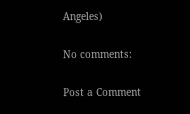Angeles)

No comments:

Post a Comment